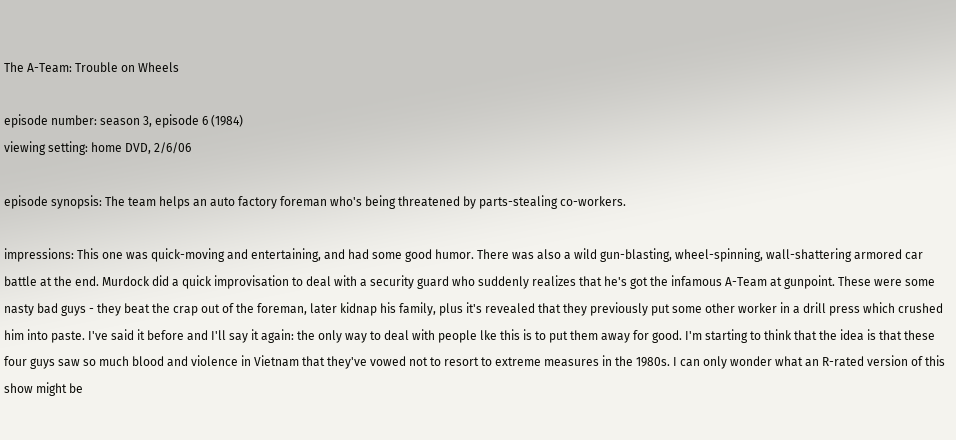The A-Team: Trouble on Wheels

episode number: season 3, episode 6 (1984)
viewing setting: home DVD, 2/6/06

episode synopsis: The team helps an auto factory foreman who's being threatened by parts-stealing co-workers.

impressions: This one was quick-moving and entertaining, and had some good humor. There was also a wild gun-blasting, wheel-spinning, wall-shattering armored car battle at the end. Murdock did a quick improvisation to deal with a security guard who suddenly realizes that he's got the infamous A-Team at gunpoint. These were some nasty bad guys - they beat the crap out of the foreman, later kidnap his family, plus it's revealed that they previously put some other worker in a drill press which crushed him into paste. I've said it before and I'll say it again: the only way to deal with people lke this is to put them away for good. I'm starting to think that the idea is that these four guys saw so much blood and violence in Vietnam that they've vowed not to resort to extreme measures in the 1980s. I can only wonder what an R-rated version of this show might be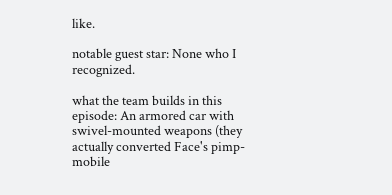like.

notable guest star: None who I recognized.

what the team builds in this episode: An armored car with swivel-mounted weapons (they actually converted Face's pimp-mobile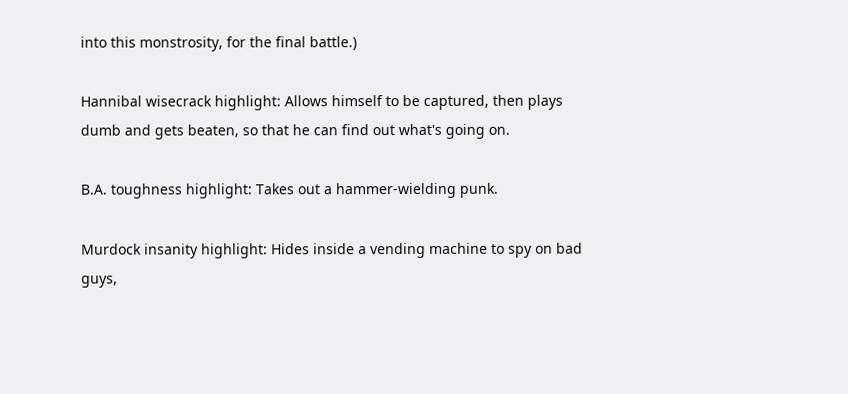into this monstrosity, for the final battle.)

Hannibal wisecrack highlight: Allows himself to be captured, then plays dumb and gets beaten, so that he can find out what's going on.

B.A. toughness highlight: Takes out a hammer-wielding punk.

Murdock insanity highlight: Hides inside a vending machine to spy on bad guys,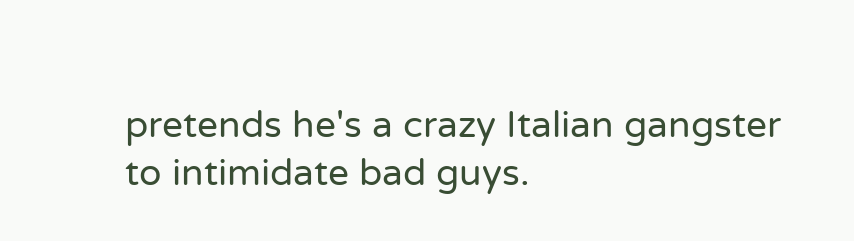pretends he's a crazy Italian gangster to intimidate bad guys.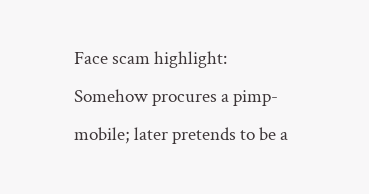Face scam highlight: Somehow procures a pimp-mobile; later pretends to be a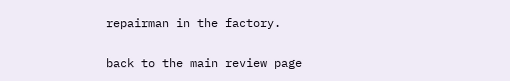repairman in the factory.

back to the main review page